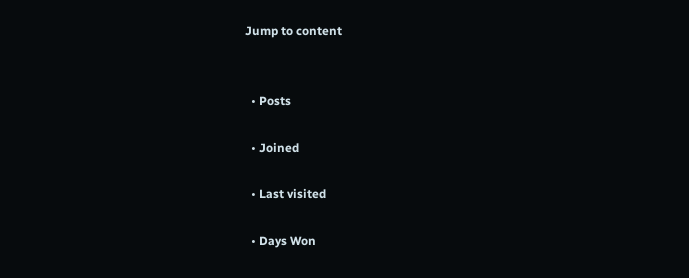Jump to content


  • Posts

  • Joined

  • Last visited

  • Days Won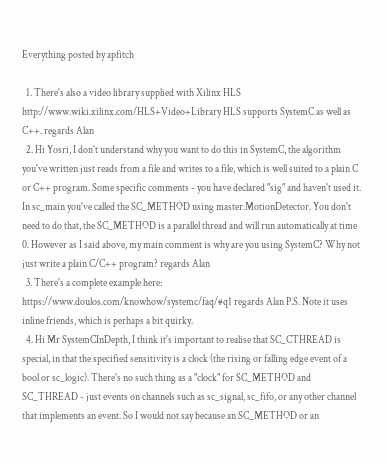Everything posted by apfitch

  1. There's also a video library supplied with Xilinx HLS http://www.wiki.xilinx.com/HLS+Video+Library HLS supports SystemC as well as C++. regards Alan
  2. Hi Yosri, I don't understand why you want to do this in SystemC, the algorithm you've written just reads from a file and writes to a file, which is well suited to a plain C or C++ program. Some specific comments - you have declared "sig" and haven't used it. In sc_main you've called the SC_METHOD using master.MotionDetector. You don't need to do that, the SC_METHOD is a parallel thread and will run automatically at time 0. However as I said above, my main comment is why are you using SystemC? Why not just write a plain C/C++ program? regards Alan
  3. There's a complete example here: https://www.doulos.com/knowhow/systemc/faq/#q1 regards Alan P.S. Note it uses inline friends, which is perhaps a bit quirky.
  4. Hi Mr SystemCInDepth, I think it's important to realise that SC_CTHREAD is special, in that the specified sensitivity is a clock (the rising or falling edge event of a bool or sc_logic). There's no such thing as a "clock" for SC_METHOD and SC_THREAD - just events on channels such as sc_signal, sc_fifo, or any other channel that implements an event. So I would not say because an SC_METHOD or an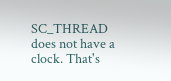SC_THREAD does not have a clock. That's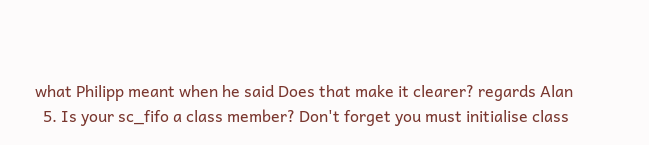what Philipp meant when he said Does that make it clearer? regards Alan
  5. Is your sc_fifo a class member? Don't forget you must initialise class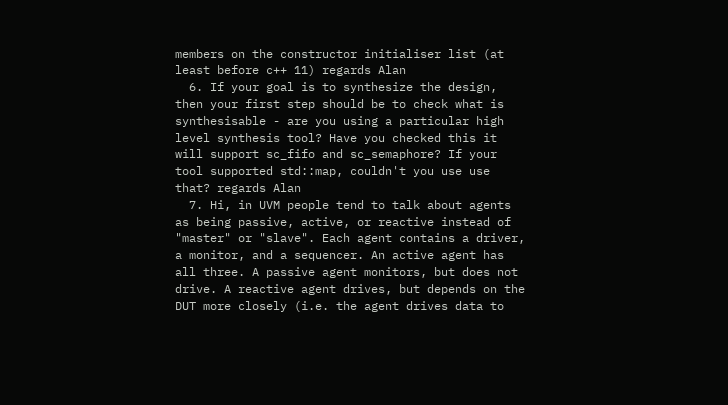members on the constructor initialiser list (at least before c++ 11) regards Alan
  6. If your goal is to synthesize the design, then your first step should be to check what is synthesisable - are you using a particular high level synthesis tool? Have you checked this it will support sc_fifo and sc_semaphore? If your tool supported std::map, couldn't you use use that? regards Alan
  7. Hi, in UVM people tend to talk about agents as being passive, active, or reactive instead of "master" or "slave". Each agent contains a driver, a monitor, and a sequencer. An active agent has all three. A passive agent monitors, but does not drive. A reactive agent drives, but depends on the DUT more closely (i.e. the agent drives data to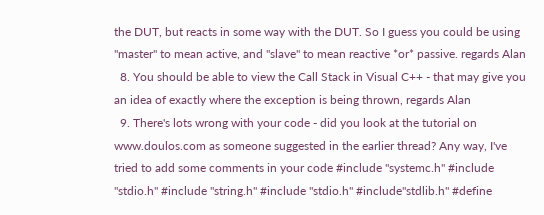the DUT, but reacts in some way with the DUT. So I guess you could be using "master" to mean active, and "slave" to mean reactive *or* passive. regards Alan
  8. You should be able to view the Call Stack in Visual C++ - that may give you an idea of exactly where the exception is being thrown, regards Alan
  9. There's lots wrong with your code - did you look at the tutorial on www.doulos.com as someone suggested in the earlier thread? Any way, I've tried to add some comments in your code #include "systemc.h" #include "stdio.h" #include "string.h" #include "stdio.h" #include"stdlib.h" #define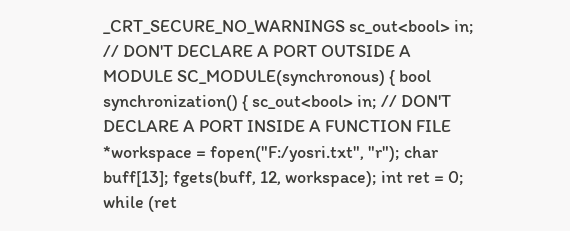_CRT_SECURE_NO_WARNINGS sc_out<bool> in; // DON'T DECLARE A PORT OUTSIDE A MODULE SC_MODULE(synchronous) { bool synchronization() { sc_out<bool> in; // DON'T DECLARE A PORT INSIDE A FUNCTION FILE *workspace = fopen("F:/yosri.txt", "r"); char buff[13]; fgets(buff, 12, workspace); int ret = 0; while (ret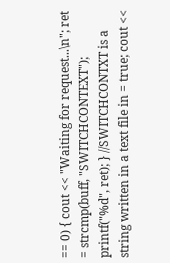== 0) { cout << "Waiting for request...\n"; ret = strcmp(buff, "SWITCHCONTEXT"); printf("%d", ret); } //SWITCHCONTXT is a string written in a text file in = true; cout <<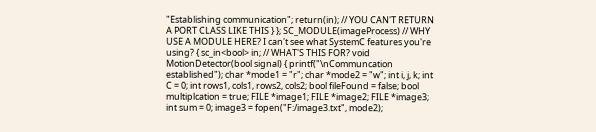"Establishing communication"; return(in); // YOU CAN'T RETURN A PORT CLASS LIKE THIS } }; SC_MODULE(imageProcess) // WHY USE A MODULE HERE? I can't see what SystemC features you're using? { sc_in<bool> in; // WHAT'S THIS FOR? void MotionDetector(bool signal) { printf("\nCommuncation established"); char *mode1 = "r"; char *mode2 = "w"; int i, j, k; int C = 0; int rows1, cols1, rows2, cols2; bool fileFound = false; bool multiplcation = true; FILE *image1; FILE *image2; FILE *image3; int sum = 0; image3 = fopen("F:/image3.txt", mode2);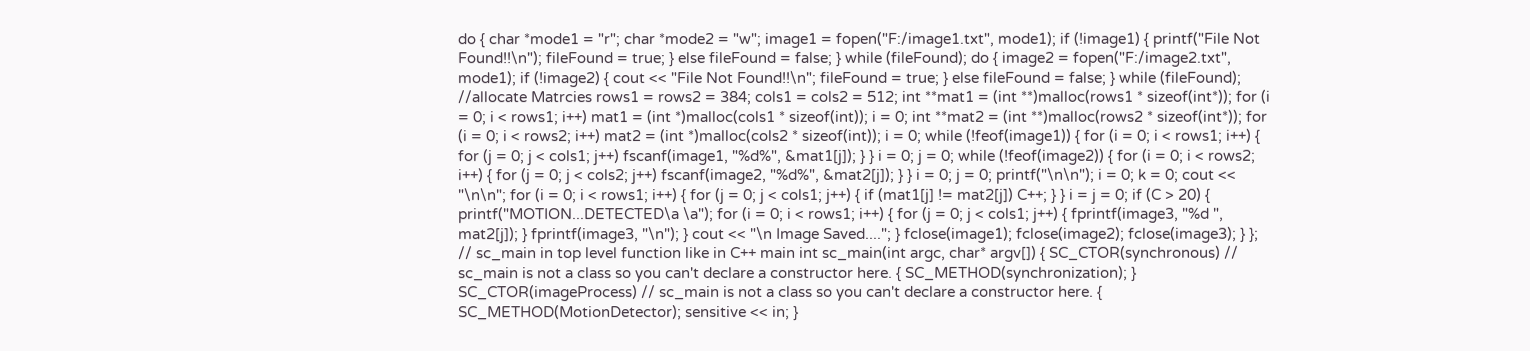do { char *mode1 = "r"; char *mode2 = "w"; image1 = fopen("F:/image1.txt", mode1); if (!image1) { printf("File Not Found!!\n"); fileFound = true; } else fileFound = false; } while (fileFound); do { image2 = fopen("F:/image2.txt", mode1); if (!image2) { cout << "File Not Found!!\n"; fileFound = true; } else fileFound = false; } while (fileFound); //allocate Matrcies rows1 = rows2 = 384; cols1 = cols2 = 512; int **mat1 = (int **)malloc(rows1 * sizeof(int*)); for (i = 0; i < rows1; i++) mat1 = (int *)malloc(cols1 * sizeof(int)); i = 0; int **mat2 = (int **)malloc(rows2 * sizeof(int*)); for (i = 0; i < rows2; i++) mat2 = (int *)malloc(cols2 * sizeof(int)); i = 0; while (!feof(image1)) { for (i = 0; i < rows1; i++) { for (j = 0; j < cols1; j++) fscanf(image1, "%d%", &mat1[j]); } } i = 0; j = 0; while (!feof(image2)) { for (i = 0; i < rows2; i++) { for (j = 0; j < cols2; j++) fscanf(image2, "%d%", &mat2[j]); } } i = 0; j = 0; printf("\n\n"); i = 0; k = 0; cout << "\n\n"; for (i = 0; i < rows1; i++) { for (j = 0; j < cols1; j++) { if (mat1[j] != mat2[j]) C++; } } i = j = 0; if (C > 20) { printf("MOTION...DETECTED\a \a"); for (i = 0; i < rows1; i++) { for (j = 0; j < cols1; j++) { fprintf(image3, "%d ", mat2[j]); } fprintf(image3, "\n"); } cout << "\n Image Saved...."; } fclose(image1); fclose(image2); fclose(image3); } }; // sc_main in top level function like in C++ main int sc_main(int argc, char* argv[]) { SC_CTOR(synchronous) // sc_main is not a class so you can't declare a constructor here. { SC_METHOD(synchronization); } SC_CTOR(imageProcess) // sc_main is not a class so you can't declare a constructor here. { SC_METHOD(MotionDetector); sensitive << in; }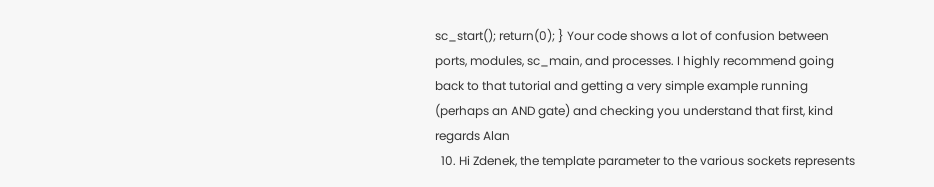sc_start(); return(0); } Your code shows a lot of confusion between ports, modules, sc_main, and processes. I highly recommend going back to that tutorial and getting a very simple example running (perhaps an AND gate) and checking you understand that first, kind regards Alan
  10. Hi Zdenek, the template parameter to the various sockets represents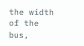the width of the bus,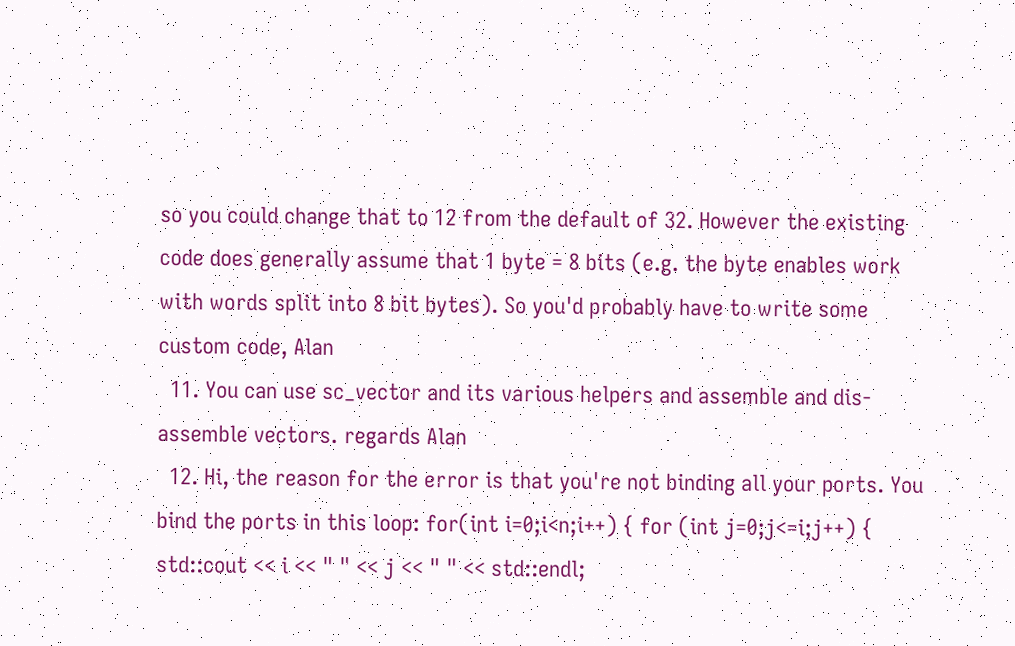so you could change that to 12 from the default of 32. However the existing code does generally assume that 1 byte = 8 bits (e.g. the byte enables work with words split into 8 bit bytes). So you'd probably have to write some custom code, Alan
  11. You can use sc_vector and its various helpers and assemble and dis-assemble vectors. regards Alan
  12. Hi, the reason for the error is that you're not binding all your ports. You bind the ports in this loop: for(int i=0;i<n;i++) { for (int j=0;j<=i;j++) { std::cout << i << " " << j << " " << std::endl;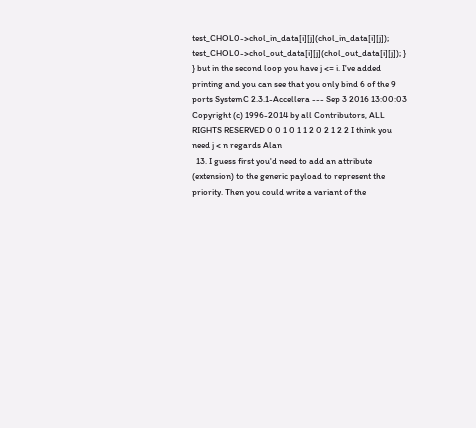test_CHOL0->chol_in_data[i][j](chol_in_data[i][j]); test_CHOL0->chol_out_data[i][j](chol_out_data[i][j]); } } but in the second loop you have j <= i. I've added printing and you can see that you only bind 6 of the 9 ports SystemC 2.3.1-Accellera --- Sep 3 2016 13:00:03 Copyright (c) 1996-2014 by all Contributors, ALL RIGHTS RESERVED 0 0 1 0 1 1 2 0 2 1 2 2 I think you need j < n regards Alan
  13. I guess first you'd need to add an attribute (extension) to the generic payload to represent the priority. Then you could write a variant of the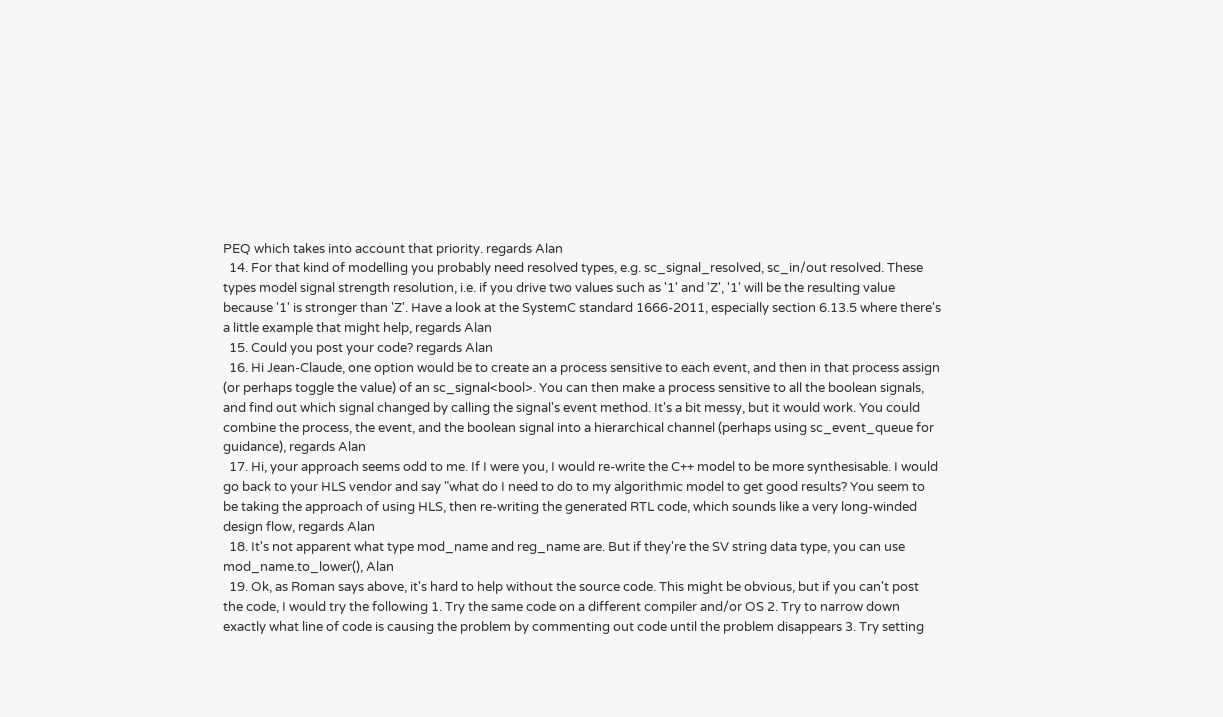PEQ which takes into account that priority. regards Alan
  14. For that kind of modelling you probably need resolved types, e.g. sc_signal_resolved, sc_in/out resolved. These types model signal strength resolution, i.e. if you drive two values such as '1' and 'Z', '1' will be the resulting value because '1' is stronger than 'Z'. Have a look at the SystemC standard 1666-2011, especially section 6.13.5 where there's a little example that might help, regards Alan
  15. Could you post your code? regards Alan
  16. Hi Jean-Claude, one option would be to create an a process sensitive to each event, and then in that process assign (or perhaps toggle the value) of an sc_signal<bool>. You can then make a process sensitive to all the boolean signals, and find out which signal changed by calling the signal's event method. It's a bit messy, but it would work. You could combine the process, the event, and the boolean signal into a hierarchical channel (perhaps using sc_event_queue for guidance), regards Alan
  17. Hi, your approach seems odd to me. If I were you, I would re-write the C++ model to be more synthesisable. I would go back to your HLS vendor and say "what do I need to do to my algorithmic model to get good results? You seem to be taking the approach of using HLS, then re-writing the generated RTL code, which sounds like a very long-winded design flow, regards Alan
  18. It's not apparent what type mod_name and reg_name are. But if they're the SV string data type, you can use mod_name.to_lower(), Alan
  19. Ok, as Roman says above, it's hard to help without the source code. This might be obvious, but if you can't post the code, I would try the following 1. Try the same code on a different compiler and/or OS 2. Try to narrow down exactly what line of code is causing the problem by commenting out code until the problem disappears 3. Try setting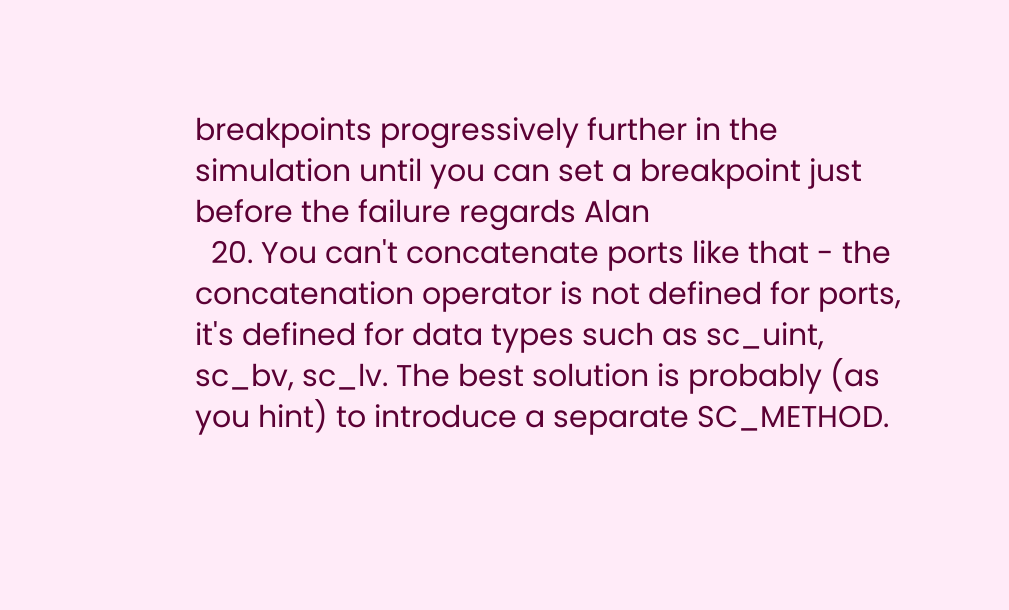breakpoints progressively further in the simulation until you can set a breakpoint just before the failure regards Alan
  20. You can't concatenate ports like that - the concatenation operator is not defined for ports, it's defined for data types such as sc_uint, sc_bv, sc_lv. The best solution is probably (as you hint) to introduce a separate SC_METHOD.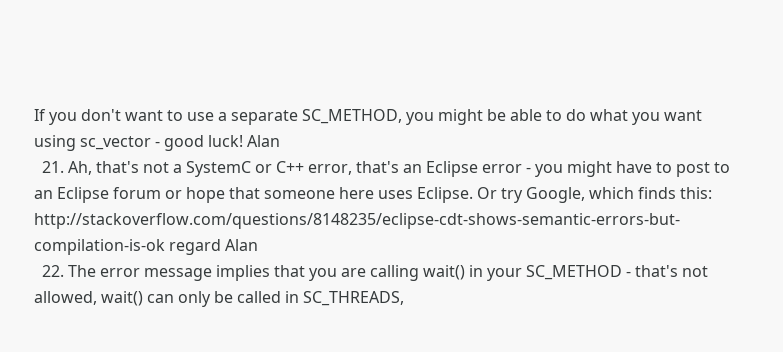If you don't want to use a separate SC_METHOD, you might be able to do what you want using sc_vector - good luck! Alan
  21. Ah, that's not a SystemC or C++ error, that's an Eclipse error - you might have to post to an Eclipse forum or hope that someone here uses Eclipse. Or try Google, which finds this: http://stackoverflow.com/questions/8148235/eclipse-cdt-shows-semantic-errors-but-compilation-is-ok regard Alan
  22. The error message implies that you are calling wait() in your SC_METHOD - that's not allowed, wait() can only be called in SC_THREADS,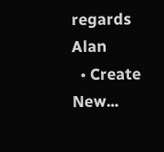regards Alan
  • Create New...